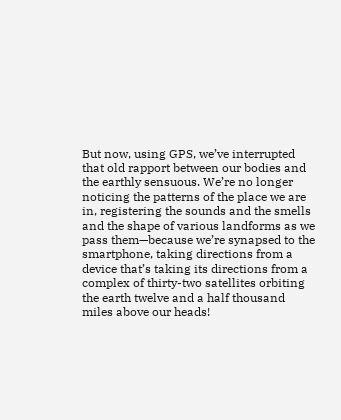But now, using GPS, we’ve interrupted that old rapport between our bodies and the earthly sensuous. We’re no longer noticing the patterns of the place we are in, registering the sounds and the smells and the shape of various landforms as we pass them—because we’re synapsed to the smartphone, taking directions from a device that’s taking its directions from a complex of thirty-two satellites orbiting the earth twelve and a half thousand miles above our heads!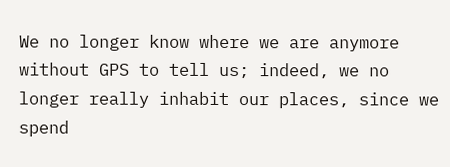We no longer know where we are anymore without GPS to tell us; indeed, we no longer really inhabit our places, since we spend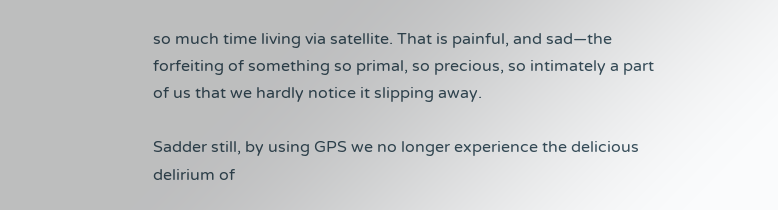so much time living via satellite. That is painful, and sad—the forfeiting of something so primal, so precious, so intimately a part of us that we hardly notice it slipping away.

Sadder still, by using GPS we no longer experience the delicious delirium of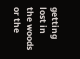getting lost in the woods or the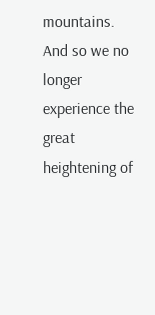mountains. And so we no longer experience the great heightening of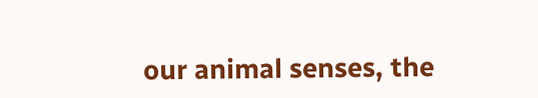our animal senses, the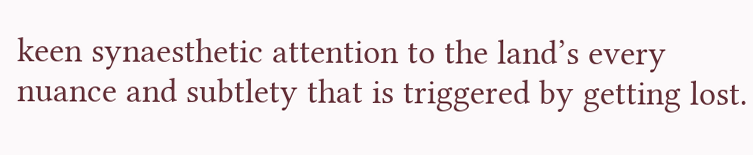keen synaesthetic attention to the land’s every nuance and subtlety that is triggered by getting lost.